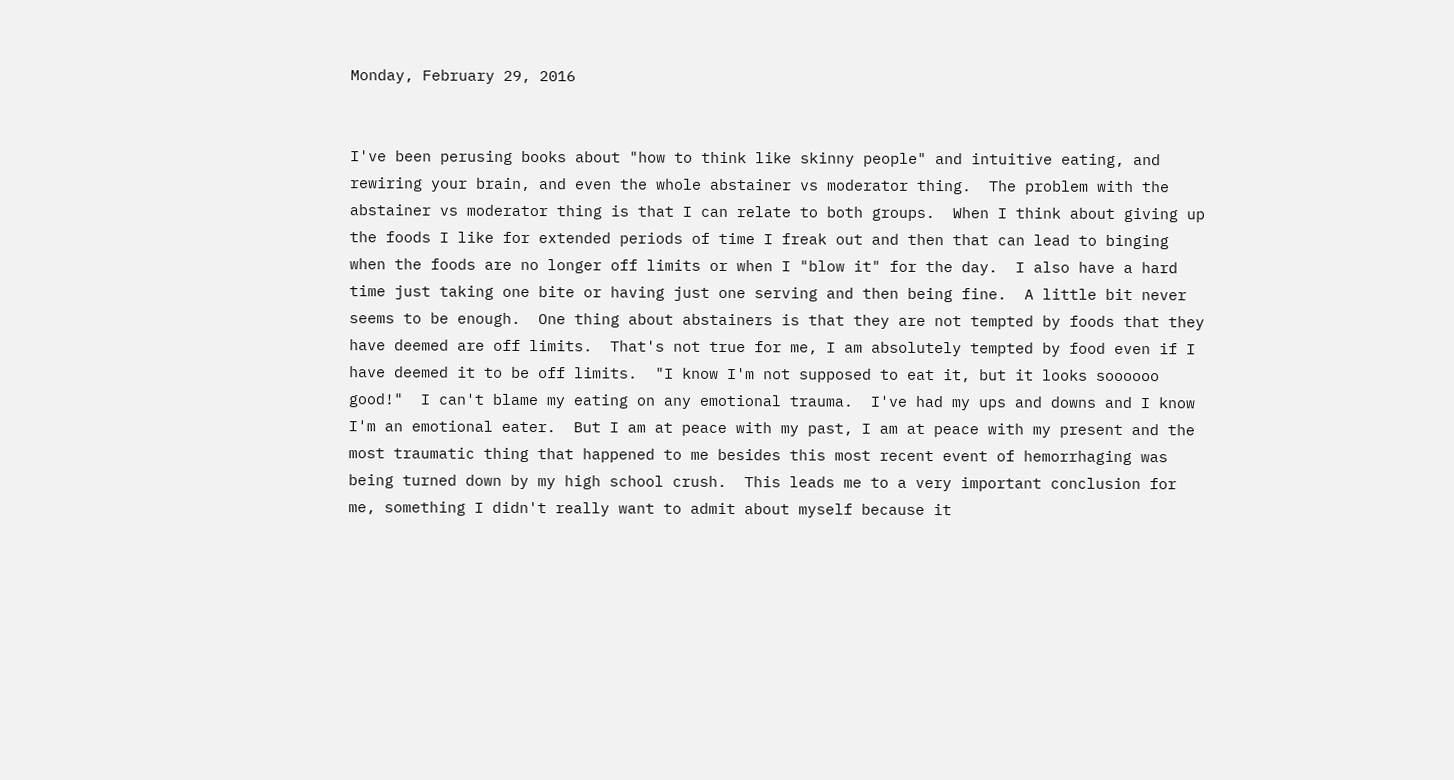Monday, February 29, 2016


I've been perusing books about "how to think like skinny people" and intuitive eating, and rewiring your brain, and even the whole abstainer vs moderator thing.  The problem with the abstainer vs moderator thing is that I can relate to both groups.  When I think about giving up the foods I like for extended periods of time I freak out and then that can lead to binging when the foods are no longer off limits or when I "blow it" for the day.  I also have a hard time just taking one bite or having just one serving and then being fine.  A little bit never seems to be enough.  One thing about abstainers is that they are not tempted by foods that they have deemed are off limits.  That's not true for me, I am absolutely tempted by food even if I have deemed it to be off limits.  "I know I'm not supposed to eat it, but it looks soooooo good!"  I can't blame my eating on any emotional trauma.  I've had my ups and downs and I know I'm an emotional eater.  But I am at peace with my past, I am at peace with my present and the most traumatic thing that happened to me besides this most recent event of hemorrhaging was being turned down by my high school crush.  This leads me to a very important conclusion for me, something I didn't really want to admit about myself because it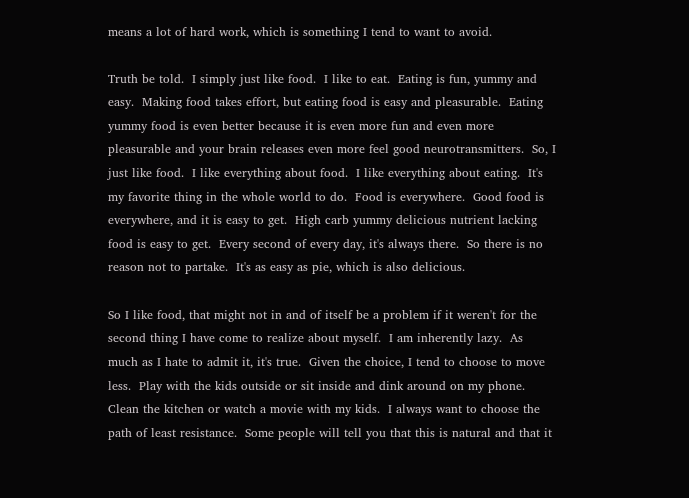means a lot of hard work, which is something I tend to want to avoid.

Truth be told.  I simply just like food.  I like to eat.  Eating is fun, yummy and easy.  Making food takes effort, but eating food is easy and pleasurable.  Eating yummy food is even better because it is even more fun and even more pleasurable and your brain releases even more feel good neurotransmitters.  So, I just like food.  I like everything about food.  I like everything about eating.  It's my favorite thing in the whole world to do.  Food is everywhere.  Good food is everywhere, and it is easy to get.  High carb yummy delicious nutrient lacking food is easy to get.  Every second of every day, it's always there.  So there is no reason not to partake.  It's as easy as pie, which is also delicious.

So I like food, that might not in and of itself be a problem if it weren't for the second thing I have come to realize about myself.  I am inherently lazy.  As much as I hate to admit it, it's true.  Given the choice, I tend to choose to move less.  Play with the kids outside or sit inside and dink around on my phone.  Clean the kitchen or watch a movie with my kids.  I always want to choose the path of least resistance.  Some people will tell you that this is natural and that it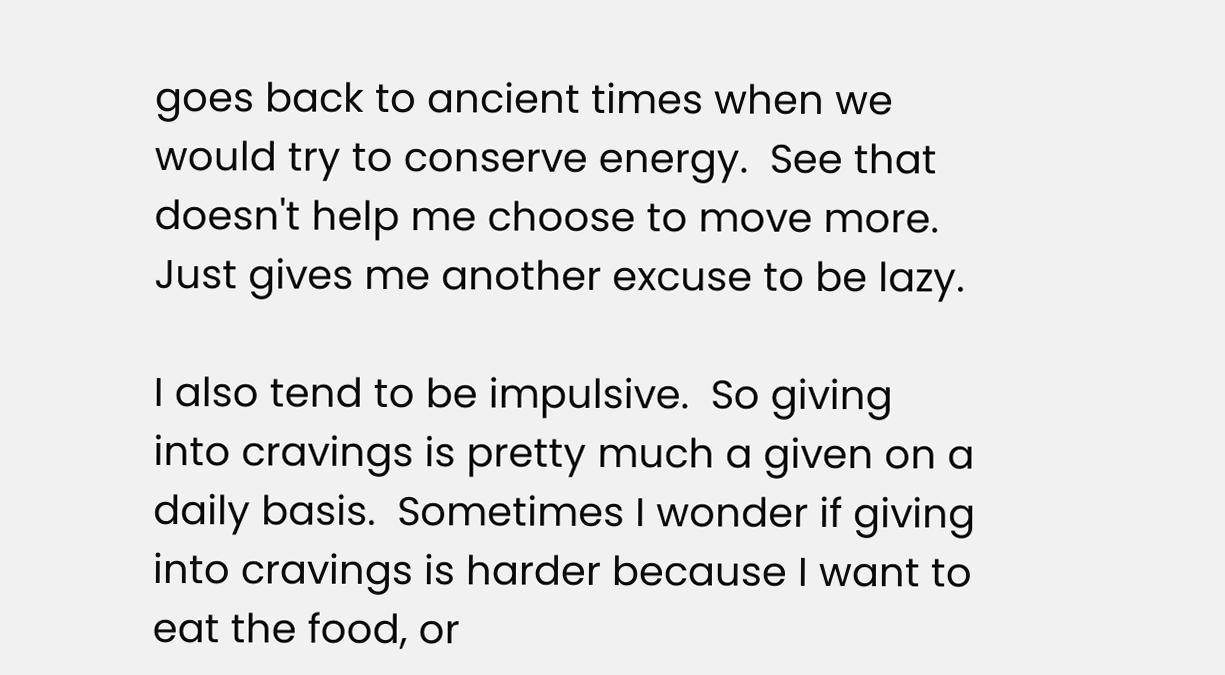goes back to ancient times when we would try to conserve energy.  See that doesn't help me choose to move more.  Just gives me another excuse to be lazy.

I also tend to be impulsive.  So giving into cravings is pretty much a given on a daily basis.  Sometimes I wonder if giving into cravings is harder because I want to eat the food, or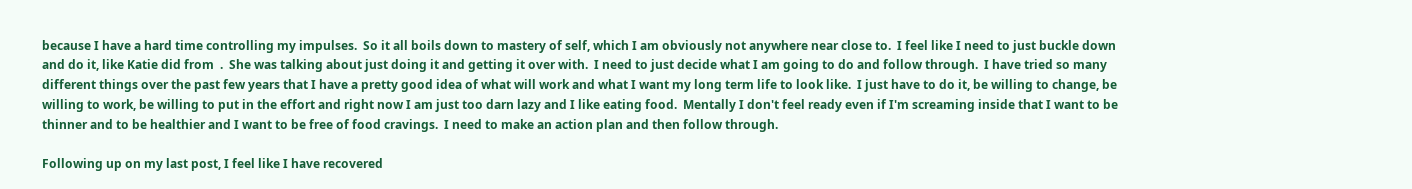because I have a hard time controlling my impulses.  So it all boils down to mastery of self, which I am obviously not anywhere near close to.  I feel like I need to just buckle down and do it, like Katie did from  .  She was talking about just doing it and getting it over with.  I need to just decide what I am going to do and follow through.  I have tried so many different things over the past few years that I have a pretty good idea of what will work and what I want my long term life to look like.  I just have to do it, be willing to change, be willing to work, be willing to put in the effort and right now I am just too darn lazy and I like eating food.  Mentally I don't feel ready even if I'm screaming inside that I want to be thinner and to be healthier and I want to be free of food cravings.  I need to make an action plan and then follow through.

Following up on my last post, I feel like I have recovered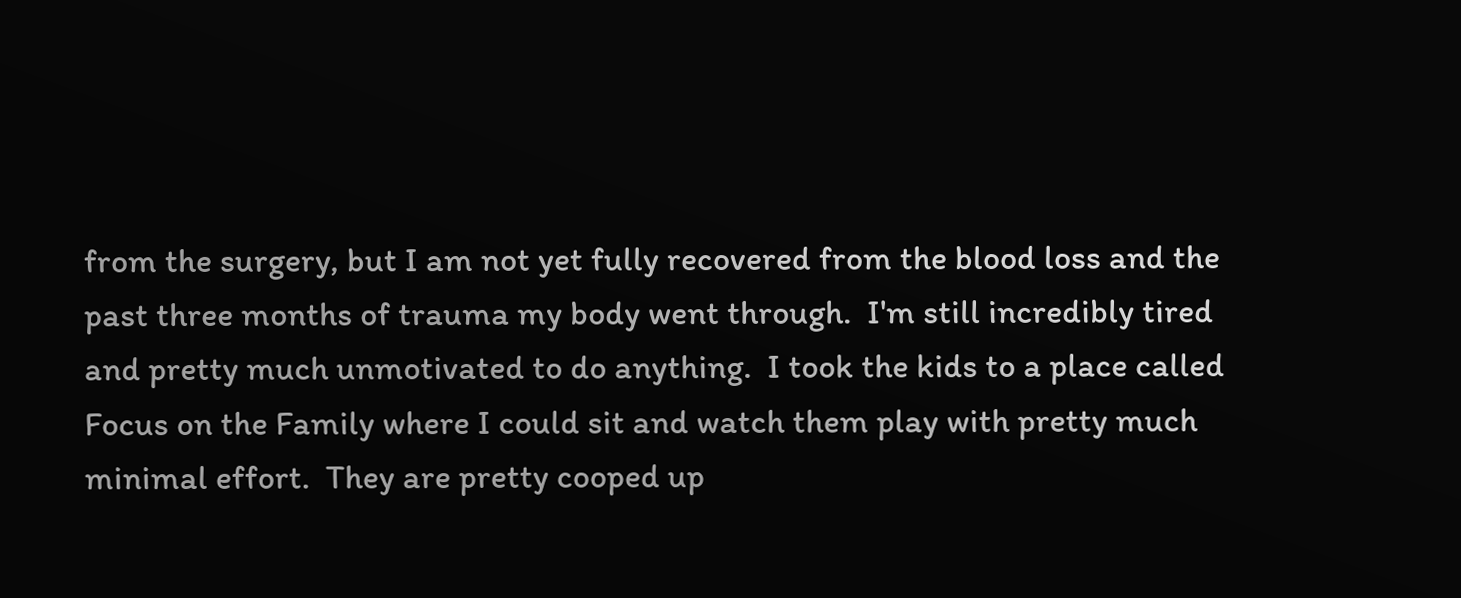from the surgery, but I am not yet fully recovered from the blood loss and the past three months of trauma my body went through.  I'm still incredibly tired and pretty much unmotivated to do anything.  I took the kids to a place called Focus on the Family where I could sit and watch them play with pretty much minimal effort.  They are pretty cooped up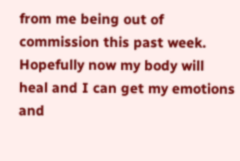from me being out of commission this past week.  Hopefully now my body will heal and I can get my emotions and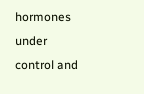hormones under control and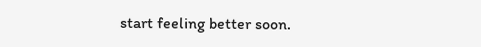start feeling better soon.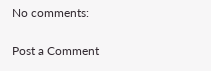No comments:

Post a Comment